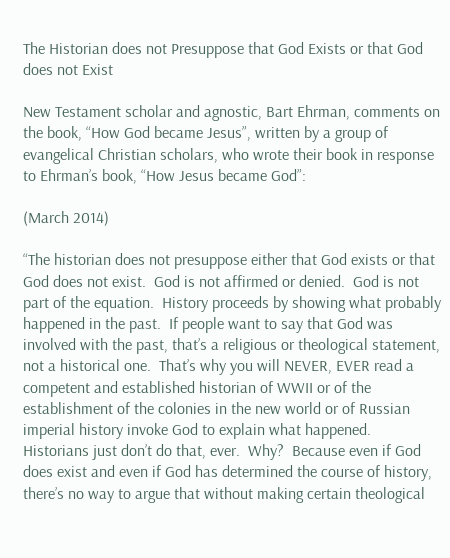The Historian does not Presuppose that God Exists or that God does not Exist

New Testament scholar and agnostic, Bart Ehrman, comments on the book, “How God became Jesus”, written by a group of evangelical Christian scholars, who wrote their book in response to Ehrman’s book, “How Jesus became God”:

(March 2014)

“The historian does not presuppose either that God exists or that God does not exist.  God is not affirmed or denied.  God is not part of the equation.  History proceeds by showing what probably happened in the past.  If people want to say that God was involved with the past, that’s a religious or theological statement, not a historical one.  That’s why you will NEVER, EVER read a competent and established historian of WWII or of the establishment of the colonies in the new world or of Russian imperial history invoke God to explain what happened.  Historians just don’t do that, ever.  Why?  Because even if God does exist and even if God has determined the course of history, there’s no way to argue that without making certain theological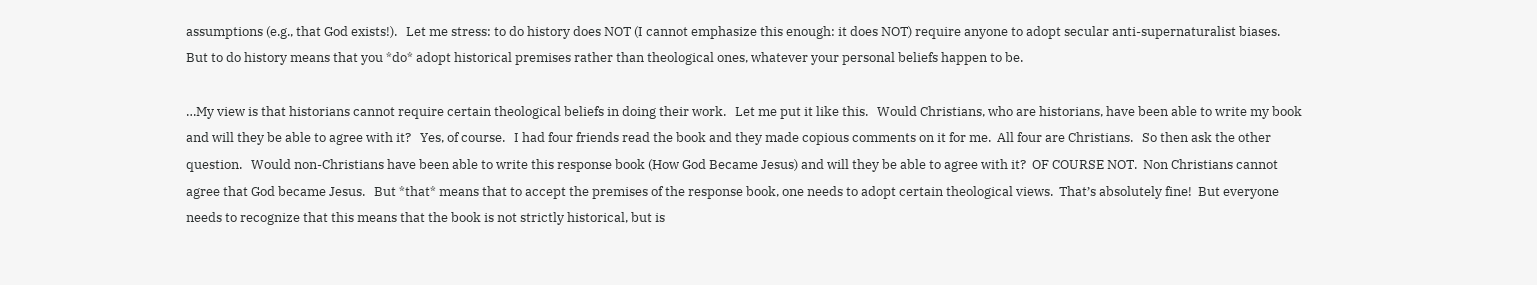assumptions (e.g., that God exists!).   Let me stress: to do history does NOT (I cannot emphasize this enough: it does NOT) require anyone to adopt secular anti-supernaturalist biases.   But to do history means that you *do* adopt historical premises rather than theological ones, whatever your personal beliefs happen to be.

…My view is that historians cannot require certain theological beliefs in doing their work.   Let me put it like this.   Would Christians, who are historians, have been able to write my book and will they be able to agree with it?   Yes, of course.   I had four friends read the book and they made copious comments on it for me.  All four are Christians.   So then ask the other question.   Would non-Christians have been able to write this response book (How God Became Jesus) and will they be able to agree with it?  OF COURSE NOT.  Non Christians cannot agree that God became Jesus.   But *that* means that to accept the premises of the response book, one needs to adopt certain theological views.  That’s absolutely fine!  But everyone needs to recognize that this means that the book is not strictly historical, but is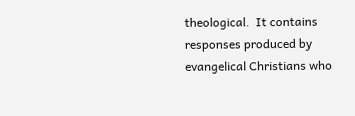theological.  It contains responses produced by evangelical Christians who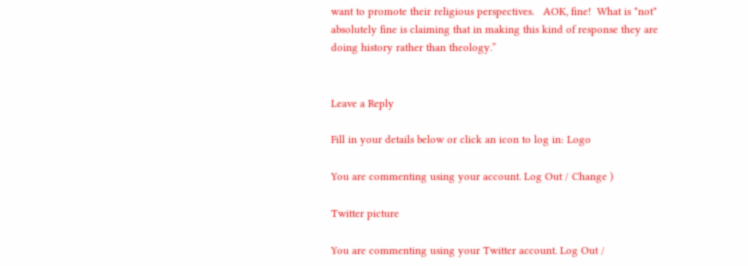want to promote their religious perspectives.   AOK, fine!  What is *not* absolutely fine is claiming that in making this kind of response they are doing history rather than theology.”


Leave a Reply

Fill in your details below or click an icon to log in: Logo

You are commenting using your account. Log Out / Change )

Twitter picture

You are commenting using your Twitter account. Log Out /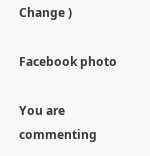Change )

Facebook photo

You are commenting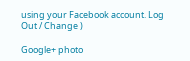using your Facebook account. Log Out / Change )

Google+ photo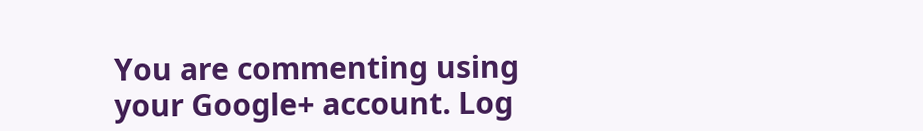You are commenting using your Google+ account. Log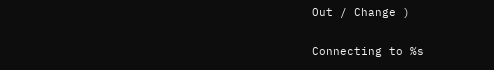Out / Change )

Connecting to %s